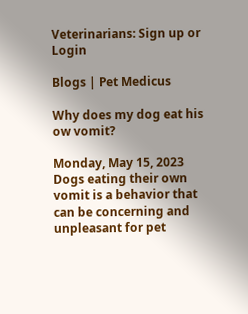Veterinarians: Sign up or Login

Blogs | Pet Medicus

Why does my dog eat his ow vomit?

Monday, May 15, 2023
Dogs eating their own vomit is a behavior that can be concerning and unpleasant for pet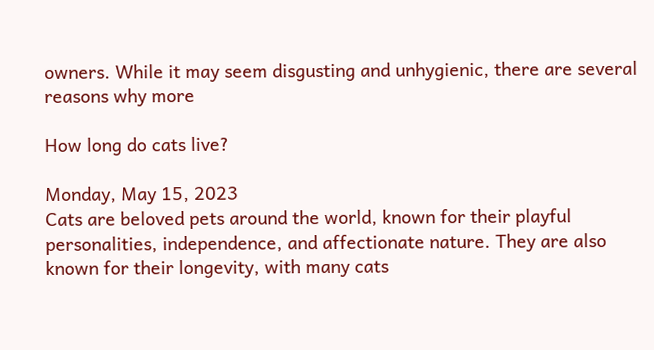owners. While it may seem disgusting and unhygienic, there are several reasons why more

How long do cats live?

Monday, May 15, 2023
Cats are beloved pets around the world, known for their playful personalities, independence, and affectionate nature. They are also known for their longevity, with many cats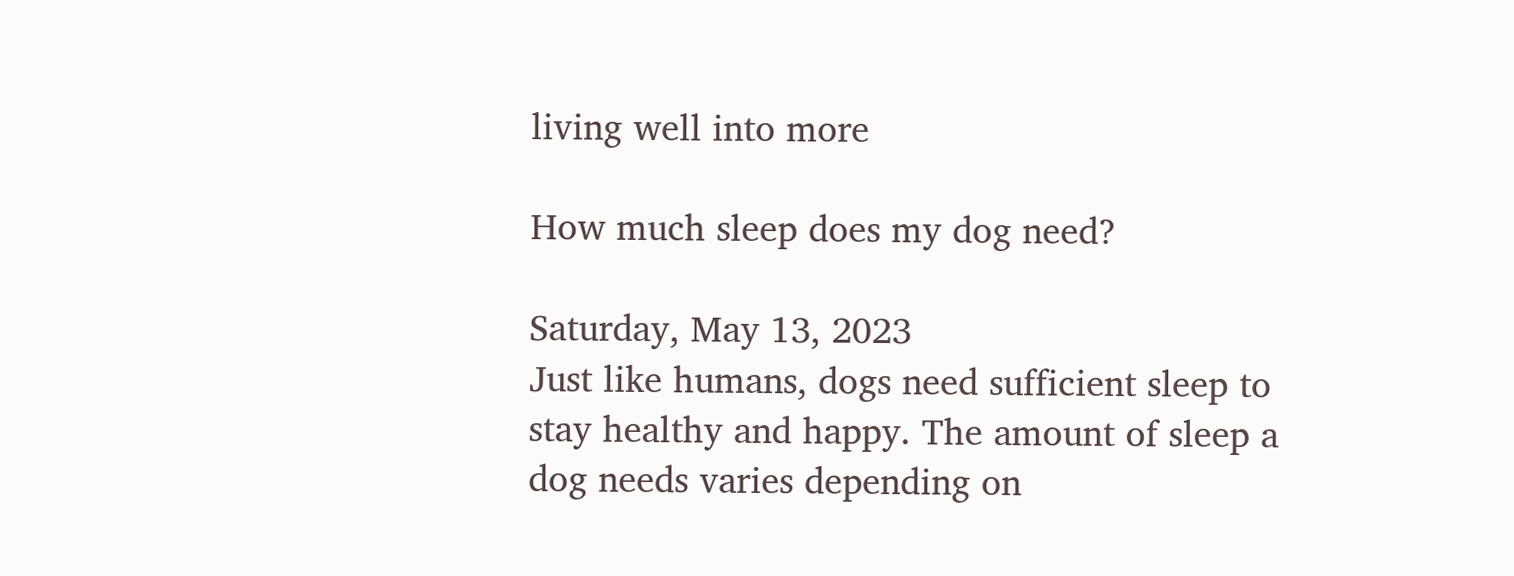living well into more

How much sleep does my dog need?

Saturday, May 13, 2023
Just like humans, dogs need sufficient sleep to stay healthy and happy. The amount of sleep a dog needs varies depending on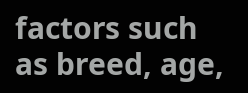factors such as breed, age,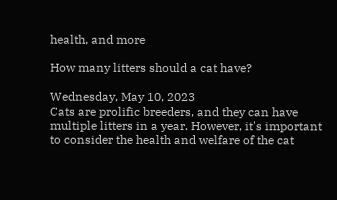health, and more

How many litters should a cat have?

Wednesday, May 10, 2023
Cats are prolific breeders, and they can have multiple litters in a year. However, it's important to consider the health and welfare of the cat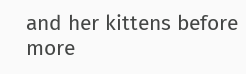and her kittens before more